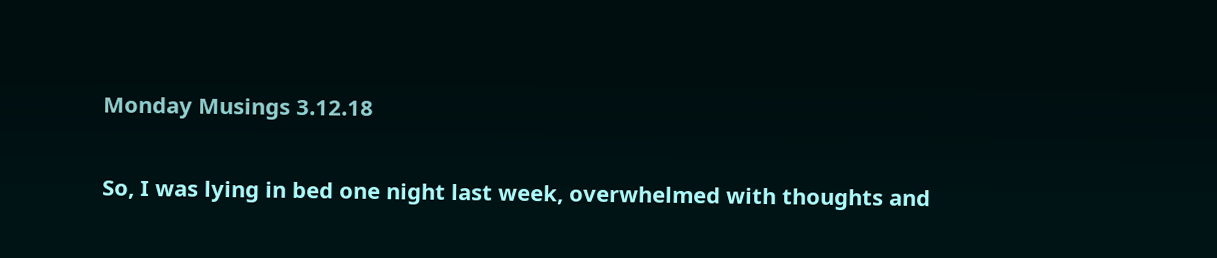Monday Musings 3.12.18

So, I was lying in bed one night last week, overwhelmed with thoughts and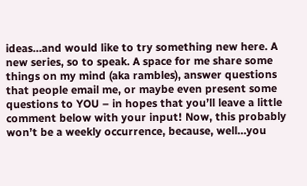ideas…and would like to try something new here. A new series, so to speak. A space for me share some things on my mind (aka rambles), answer questions that people email me, or maybe even present some questions to YOU – in hopes that you’ll leave a little comment below with your input! Now, this probably won’t be a weekly occurrence, because, well…you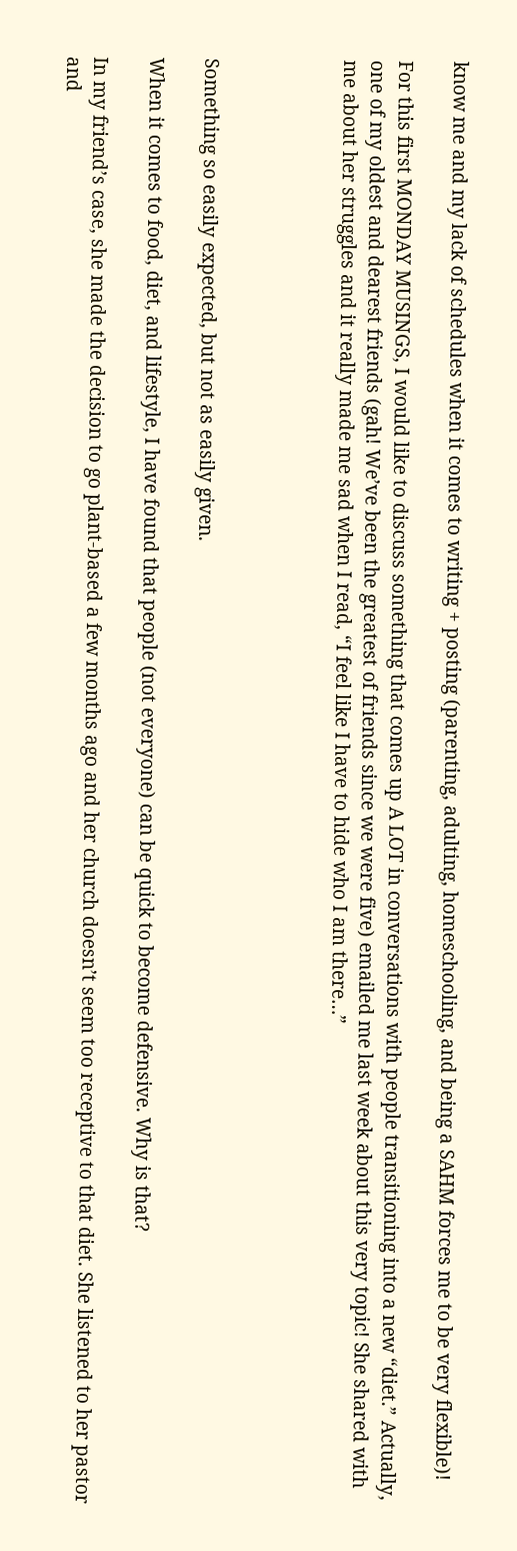know me and my lack of schedules when it comes to writing + posting (parenting, adulting, homeschooling, and being a SAHM forces me to be very flexible)!

For this first MONDAY MUSINGS, I would like to discuss something that comes up A LOT in conversations with people transitioning into a new “diet.” Actually, one of my oldest and dearest friends (gah! We’ve been the greatest of friends since we were five) emailed me last week about this very topic! She shared with me about her struggles and it really made me sad when I read, “I feel like I have to hide who I am there…”




Something so easily expected, but not as easily given.

When it comes to food, diet, and lifestyle, I have found that people (not everyone) can be quick to become defensive. Why is that?

In my friend’s case, she made the decision to go plant-based a few months ago and her church doesn’t seem too receptive to that diet. She listened to her pastor and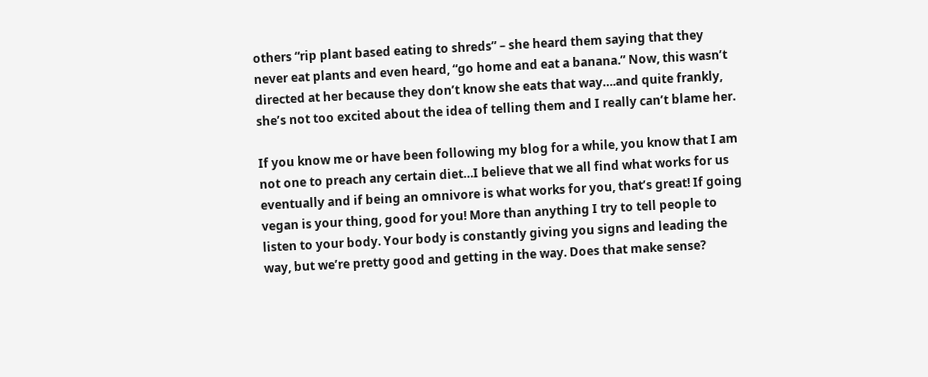others “rip plant based eating to shreds” – she heard them saying that they never eat plants and even heard, “go home and eat a banana.” Now, this wasn’t directed at her because they don’t know she eats that way….and quite frankly, she’s not too excited about the idea of telling them and I really can’t blame her.

If you know me or have been following my blog for a while, you know that I am not one to preach any certain diet…I believe that we all find what works for us eventually and if being an omnivore is what works for you, that’s great! If going vegan is your thing, good for you! More than anything I try to tell people to listen to your body. Your body is constantly giving you signs and leading the way, but we’re pretty good and getting in the way. Does that make sense?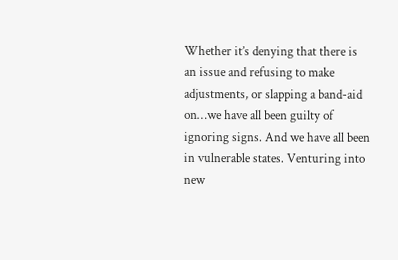Whether it’s denying that there is an issue and refusing to make adjustments, or slapping a band-aid on…we have all been guilty of ignoring signs. And we have all been in vulnerable states. Venturing into new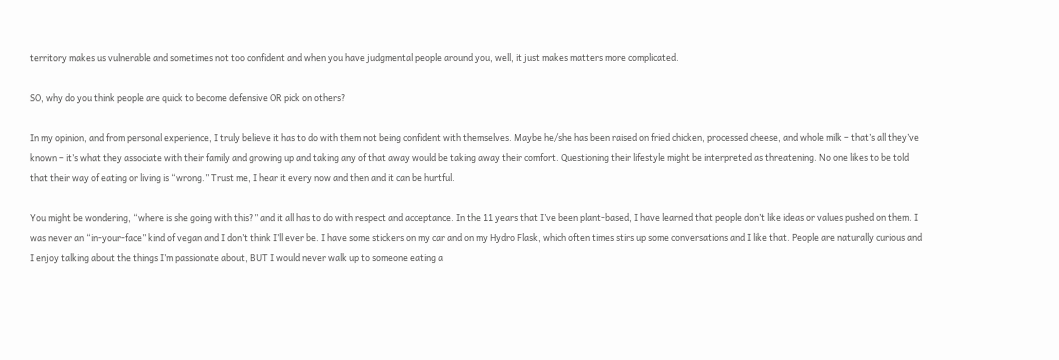territory makes us vulnerable and sometimes not too confident and when you have judgmental people around you, well, it just makes matters more complicated.

SO, why do you think people are quick to become defensive OR pick on others?

In my opinion, and from personal experience, I truly believe it has to do with them not being confident with themselves. Maybe he/she has been raised on fried chicken, processed cheese, and whole milk – that’s all they’ve known – it’s what they associate with their family and growing up and taking any of that away would be taking away their comfort. Questioning their lifestyle might be interpreted as threatening. No one likes to be told that their way of eating or living is “wrong.” Trust me, I hear it every now and then and it can be hurtful.

You might be wondering, “where is she going with this?” and it all has to do with respect and acceptance. In the 11 years that I’ve been plant-based, I have learned that people don’t like ideas or values pushed on them. I was never an “in-your-face” kind of vegan and I don’t think I’ll ever be. I have some stickers on my car and on my Hydro Flask, which often times stirs up some conversations and I like that. People are naturally curious and I enjoy talking about the things I’m passionate about, BUT I would never walk up to someone eating a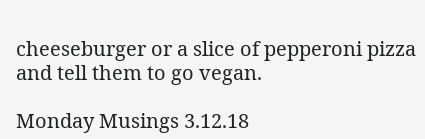cheeseburger or a slice of pepperoni pizza and tell them to go vegan.

Monday Musings 3.12.18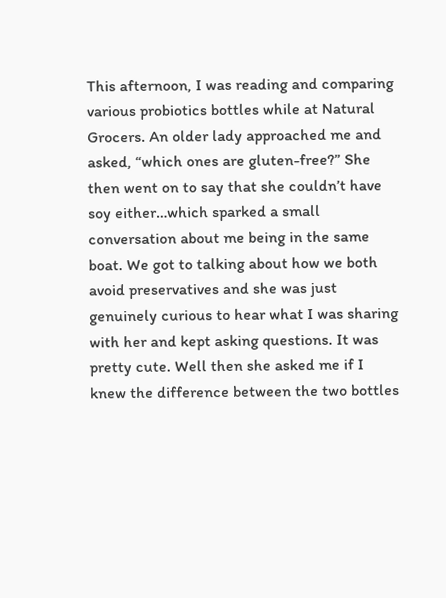This afternoon, I was reading and comparing various probiotics bottles while at Natural Grocers. An older lady approached me and asked, “which ones are gluten-free?” She then went on to say that she couldn’t have soy either…which sparked a small conversation about me being in the same boat. We got to talking about how we both avoid preservatives and she was just genuinely curious to hear what I was sharing with her and kept asking questions. It was pretty cute. Well then she asked me if I knew the difference between the two bottles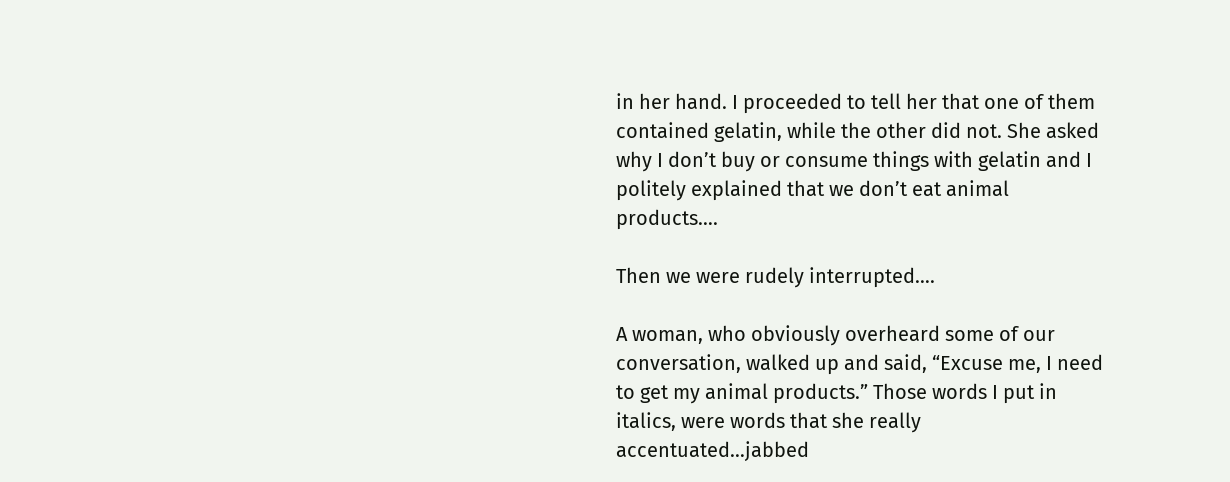in her hand. I proceeded to tell her that one of them contained gelatin, while the other did not. She asked why I don’t buy or consume things with gelatin and I politely explained that we don’t eat animal products….

Then we were rudely interrupted….

A woman, who obviously overheard some of our conversation, walked up and said, “Excuse me, I need to get my animal products.” Those words I put in italics, were words that she really accentuated…jabbed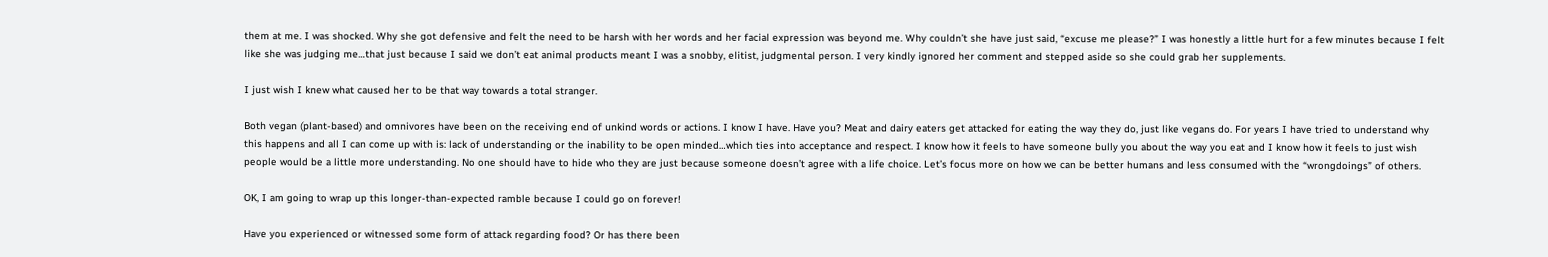them at me. I was shocked. Why she got defensive and felt the need to be harsh with her words and her facial expression was beyond me. Why couldn’t she have just said, “excuse me please?” I was honestly a little hurt for a few minutes because I felt like she was judging me…that just because I said we don’t eat animal products meant I was a snobby, elitist, judgmental person. I very kindly ignored her comment and stepped aside so she could grab her supplements.

I just wish I knew what caused her to be that way towards a total stranger.

Both vegan (plant-based) and omnivores have been on the receiving end of unkind words or actions. I know I have. Have you? Meat and dairy eaters get attacked for eating the way they do, just like vegans do. For years I have tried to understand why this happens and all I can come up with is: lack of understanding or the inability to be open minded…which ties into acceptance and respect. I know how it feels to have someone bully you about the way you eat and I know how it feels to just wish people would be a little more understanding. No one should have to hide who they are just because someone doesn’t agree with a life choice. Let’s focus more on how we can be better humans and less consumed with the “wrongdoings” of others.

OK, I am going to wrap up this longer-than-expected ramble because I could go on forever!

Have you experienced or witnessed some form of attack regarding food? Or has there been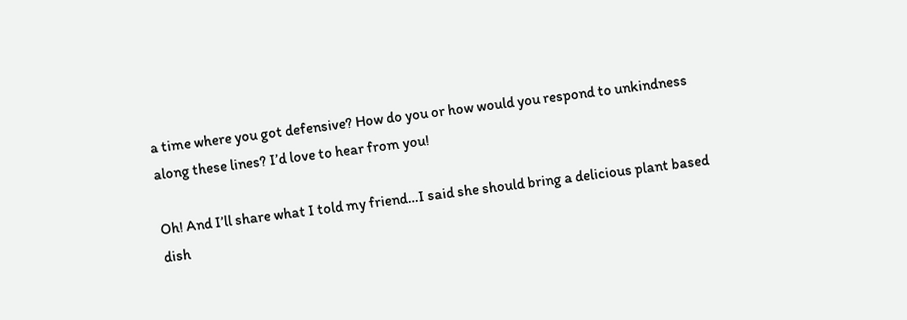a time where you got defensive? How do you or how would you respond to unkindness along these lines? I’d love to hear from you!

Oh! And I’ll share what I told my friend…I said she should bring a delicious plant based dish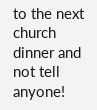to the next church dinner and not tell anyone!